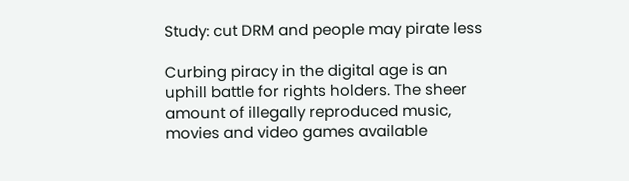Study: cut DRM and people may pirate less

Curbing piracy in the digital age is an uphill battle for rights holders. The sheer amount of illegally reproduced music, movies and video games available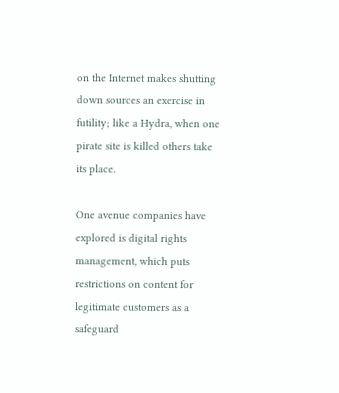on the Internet makes shutting down sources an exercise in futility; like a Hydra, when one pirate site is killed others take its place.

One avenue companies have explored is digital rights management, which puts restrictions on content for legitimate customers as a safeguard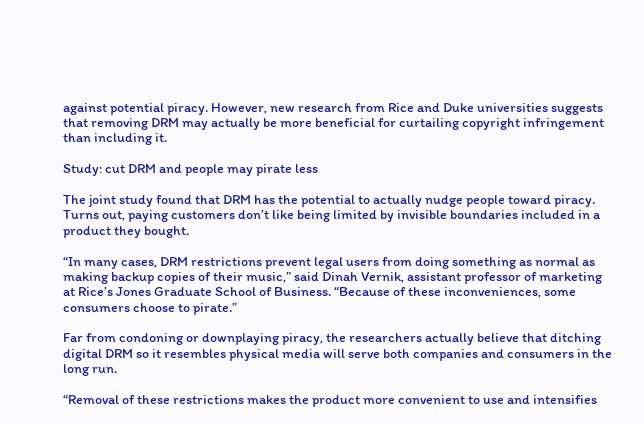against potential piracy. However, new research from Rice and Duke universities suggests that removing DRM may actually be more beneficial for curtailing copyright infringement than including it.

Study: cut DRM and people may pirate less

The joint study found that DRM has the potential to actually nudge people toward piracy. Turns out, paying customers don’t like being limited by invisible boundaries included in a product they bought.

“In many cases, DRM restrictions prevent legal users from doing something as normal as making backup copies of their music,” said Dinah Vernik, assistant professor of marketing at Rice’s Jones Graduate School of Business. “Because of these inconveniences, some consumers choose to pirate.”

Far from condoning or downplaying piracy, the researchers actually believe that ditching digital DRM so it resembles physical media will serve both companies and consumers in the long run.

“Removal of these restrictions makes the product more convenient to use and intensifies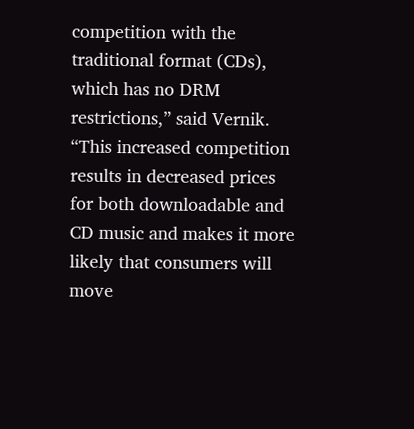competition with the traditional format (CDs), which has no DRM restrictions,” said Vernik. “This increased competition results in decreased prices for both downloadable and CD music and makes it more likely that consumers will move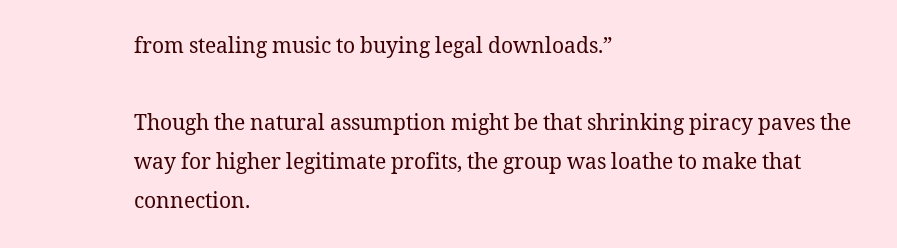from stealing music to buying legal downloads.”

Though the natural assumption might be that shrinking piracy paves the way for higher legitimate profits, the group was loathe to make that connection.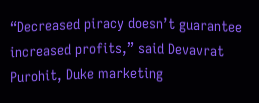“Decreased piracy doesn’t guarantee increased profits,” said Devavrat Purohit, Duke marketing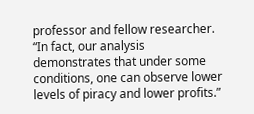professor and fellow researcher. “In fact, our analysis demonstrates that under some conditions, one can observe lower levels of piracy and lower profits.”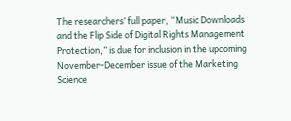The researchers’ full paper, “Music Downloads and the Flip Side of Digital Rights Management Protection,” is due for inclusion in the upcoming November-December issue of the Marketing Science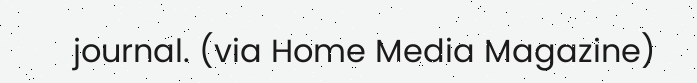journal. (via Home Media Magazine)